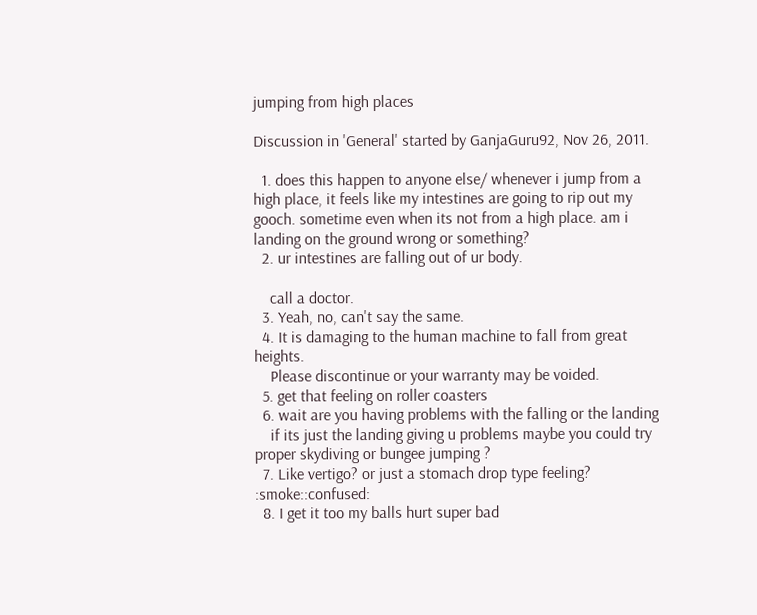jumping from high places

Discussion in 'General' started by GanjaGuru92, Nov 26, 2011.

  1. does this happen to anyone else/ whenever i jump from a high place, it feels like my intestines are going to rip out my gooch. sometime even when its not from a high place. am i landing on the ground wrong or something?
  2. ur intestines are falling out of ur body.

    call a doctor.
  3. Yeah, no, can't say the same.
  4. It is damaging to the human machine to fall from great heights.
    Please discontinue or your warranty may be voided.
  5. get that feeling on roller coasters
  6. wait are you having problems with the falling or the landing
    if its just the landing giving u problems maybe you could try proper skydiving or bungee jumping ?
  7. Like vertigo? or just a stomach drop type feeling? :smoke::confused:
  8. I get it too my balls hurt super bad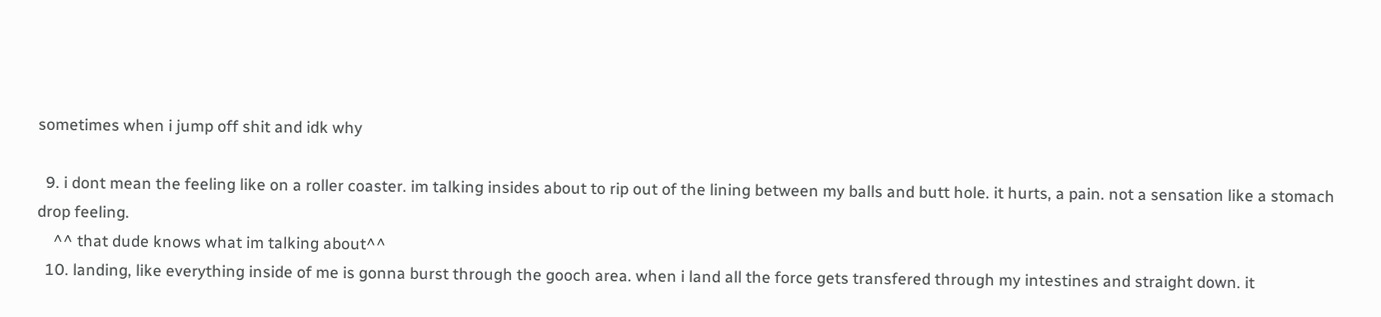sometimes when i jump off shit and idk why

  9. i dont mean the feeling like on a roller coaster. im talking insides about to rip out of the lining between my balls and butt hole. it hurts, a pain. not a sensation like a stomach drop feeling.
    ^^ that dude knows what im talking about^^
  10. landing, like everything inside of me is gonna burst through the gooch area. when i land all the force gets transfered through my intestines and straight down. it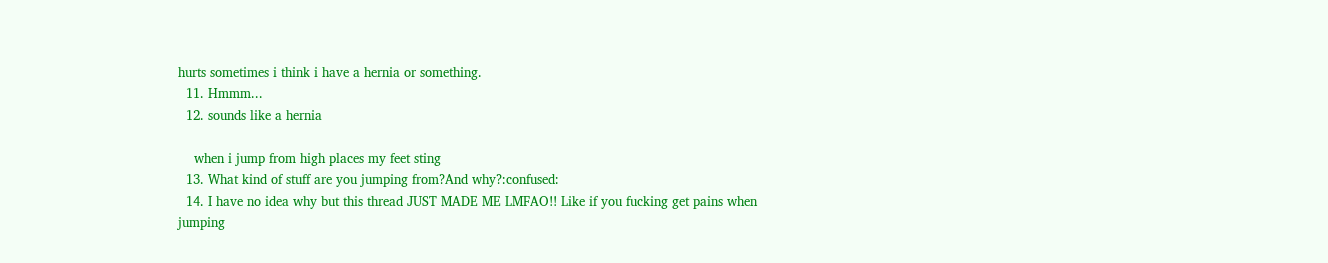hurts sometimes i think i have a hernia or something.
  11. Hmmm...
  12. sounds like a hernia

    when i jump from high places my feet sting
  13. What kind of stuff are you jumping from?And why?:confused:
  14. I have no idea why but this thread JUST MADE ME LMFAO!! Like if you fucking get pains when jumping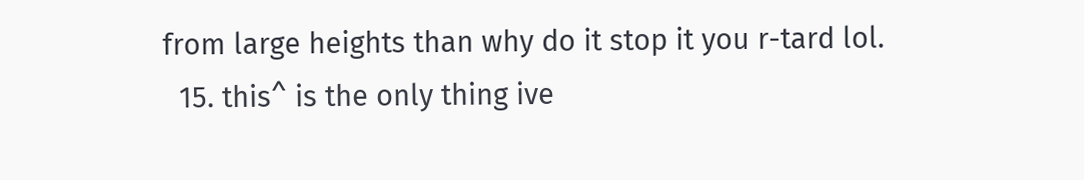from large heights than why do it stop it you r-tard lol.
  15. this^ is the only thing ive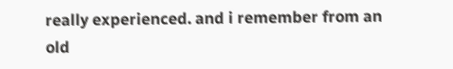really experienced. and i remember from an old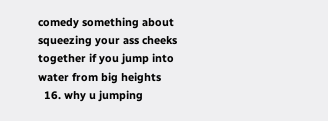comedy something about squeezing your ass cheeks together if you jump into water from big heights
  16. why u jumping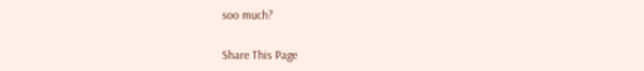soo much?

Share This Page